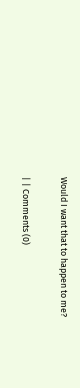Would I want that to happen to me?

| | Comments (0)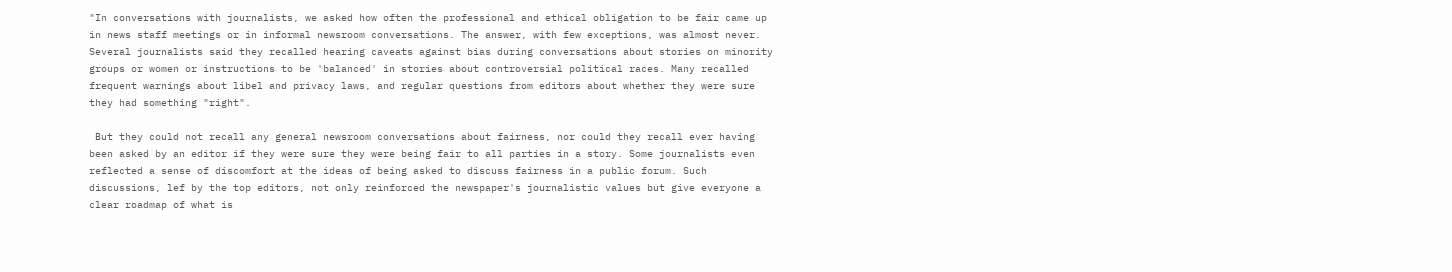"In conversations with journalists, we asked how often the professional and ethical obligation to be fair came up in news staff meetings or in informal newsroom conversations. The answer, with few exceptions, was almost never. Several journalists said they recalled hearing caveats against bias during conversations about stories on minority groups or women or instructions to be 'balanced' in stories about controversial political races. Many recalled frequent warnings about libel and privacy laws, and regular questions from editors about whether they were sure they had something "right".

 But they could not recall any general newsroom conversations about fairness, nor could they recall ever having been asked by an editor if they were sure they were being fair to all parties in a story. Some journalists even reflected a sense of discomfort at the ideas of being asked to discuss fairness in a public forum. Such discussions, lef by the top editors, not only reinforced the newspaper's journalistic values but give everyone a clear roadmap of what is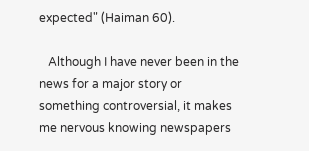expected" (Haiman 60).

   Although I have never been in the news for a major story or something controversial, it makes me nervous knowing newspapers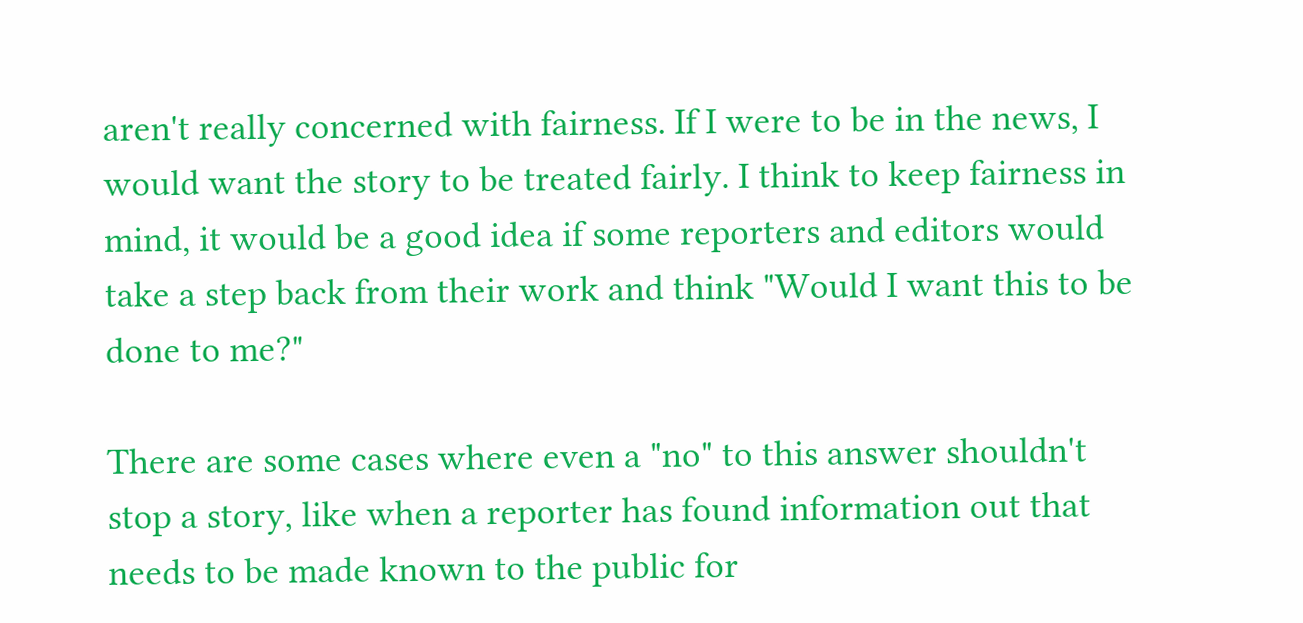aren't really concerned with fairness. If I were to be in the news, I would want the story to be treated fairly. I think to keep fairness in mind, it would be a good idea if some reporters and editors would take a step back from their work and think "Would I want this to be done to me?"

There are some cases where even a "no" to this answer shouldn't stop a story, like when a reporter has found information out that needs to be made known to the public for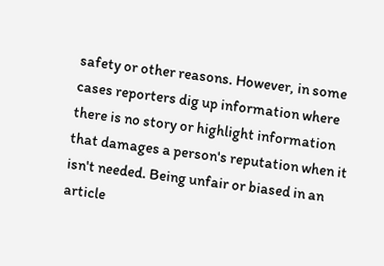safety or other reasons. However, in some cases reporters dig up information where there is no story or highlight information that damages a person's reputation when it isn't needed. Being unfair or biased in an article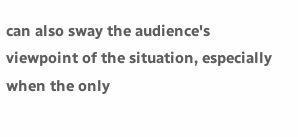can also sway the audience's viewpoint of the situation, especially when the only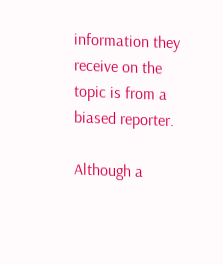information they receive on the topic is from a biased reporter.

Although a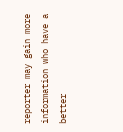reporter may gain more information who have a better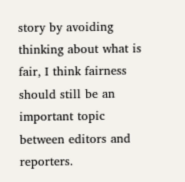story by avoiding thinking about what is fair, I think fairness should still be an important topic between editors and reporters.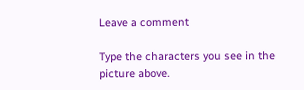Leave a comment

Type the characters you see in the picture above.